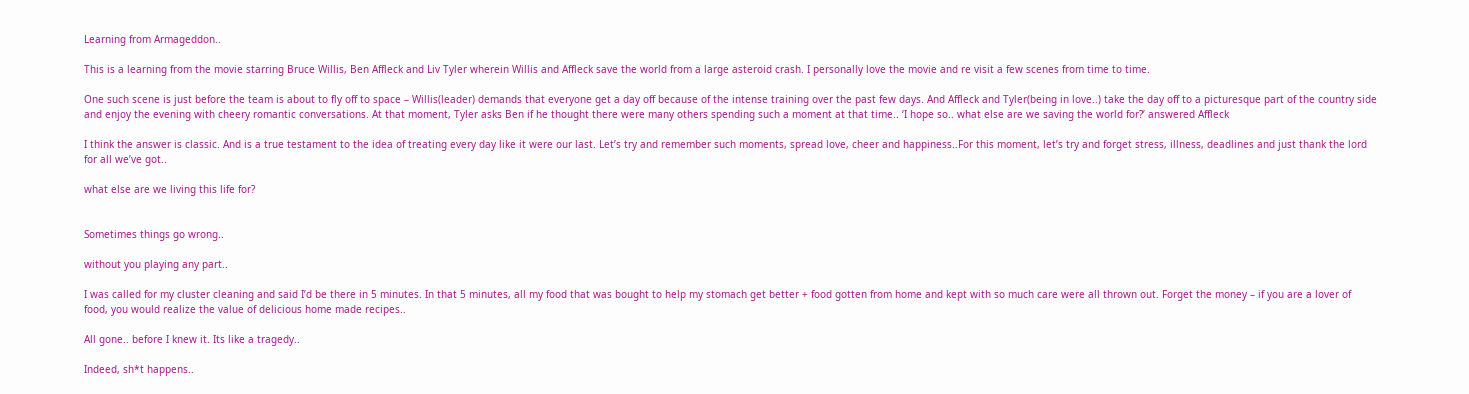Learning from Armageddon..

This is a learning from the movie starring Bruce Willis, Ben Affleck and Liv Tyler wherein Willis and Affleck save the world from a large asteroid crash. I personally love the movie and re visit a few scenes from time to time.

One such scene is just before the team is about to fly off to space – Willis(leader) demands that everyone get a day off because of the intense training over the past few days. And Affleck and Tyler(being in love..) take the day off to a picturesque part of the country side and enjoy the evening with cheery romantic conversations. At that moment, Tyler asks Ben if he thought there were many others spending such a moment at that time.. ‘I hope so.. what else are we saving the world for?’ answered Affleck

I think the answer is classic. And is a true testament to the idea of treating every day like it were our last. Let’s try and remember such moments, spread love, cheer and happiness..For this moment, let’s try and forget stress, illness, deadlines and just thank the lord for all we’ve got..

what else are we living this life for?


Sometimes things go wrong..

without you playing any part..

I was called for my cluster cleaning and said I’d be there in 5 minutes. In that 5 minutes, all my food that was bought to help my stomach get better + food gotten from home and kept with so much care were all thrown out. Forget the money – if you are a lover of food, you would realize the value of delicious home made recipes..

All gone.. before I knew it. Its like a tragedy..

Indeed, sh*t happens..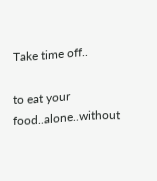Take time off..

to eat your food..alone..without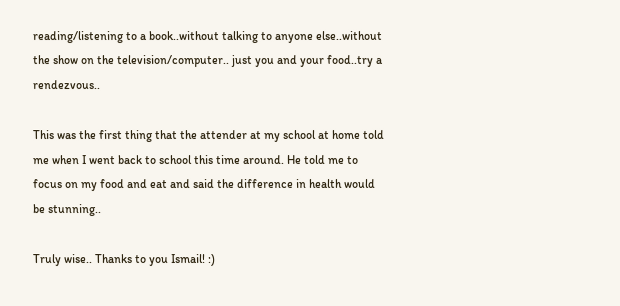reading/listening to a book..without talking to anyone else..without the show on the television/computer.. just you and your food..try a rendezvous..

This was the first thing that the attender at my school at home told me when I went back to school this time around. He told me to focus on my food and eat and said the difference in health would be stunning..

Truly wise.. Thanks to you Ismail! :)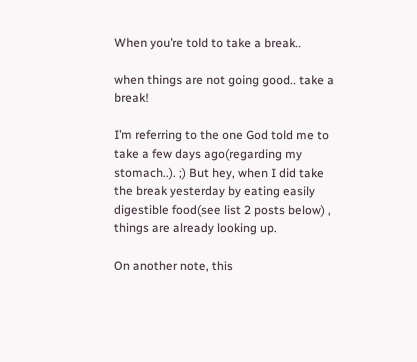When you’re told to take a break..

when things are not going good.. take a break!

I’m referring to the one God told me to take a few days ago(regarding my stomach..). ;) But hey, when I did take the break yesterday by eating easily digestible food(see list 2 posts below) , things are already looking up.

On another note, this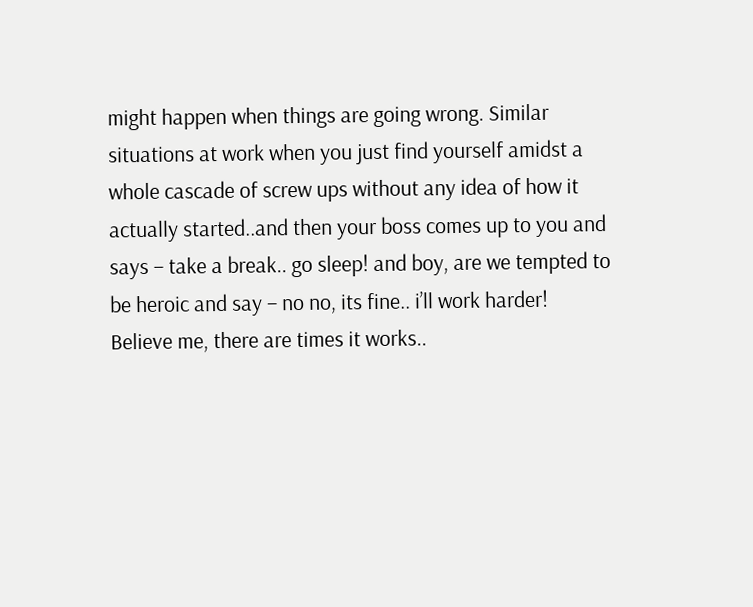might happen when things are going wrong. Similar situations at work when you just find yourself amidst a whole cascade of screw ups without any idea of how it actually started..and then your boss comes up to you and says – take a break.. go sleep! and boy, are we tempted to be heroic and say – no no, its fine.. i’ll work harder! Believe me, there are times it works..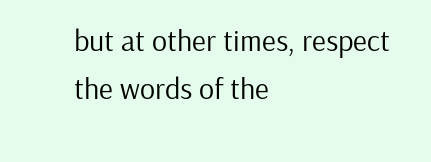but at other times, respect the words of the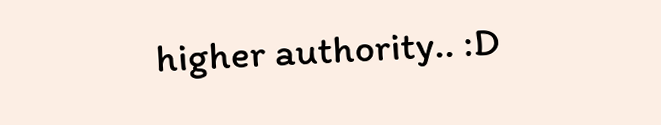higher authority.. :D